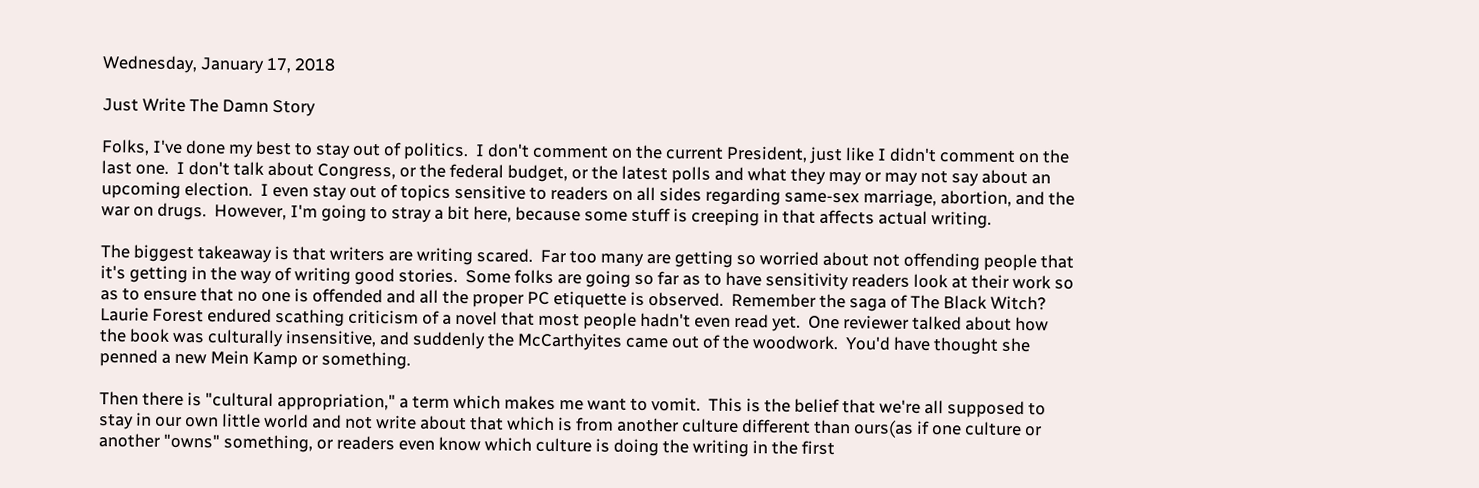Wednesday, January 17, 2018

Just Write The Damn Story

Folks, I've done my best to stay out of politics.  I don't comment on the current President, just like I didn't comment on the last one.  I don't talk about Congress, or the federal budget, or the latest polls and what they may or may not say about an upcoming election.  I even stay out of topics sensitive to readers on all sides regarding same-sex marriage, abortion, and the war on drugs.  However, I'm going to stray a bit here, because some stuff is creeping in that affects actual writing.

The biggest takeaway is that writers are writing scared.  Far too many are getting so worried about not offending people that it's getting in the way of writing good stories.  Some folks are going so far as to have sensitivity readers look at their work so as to ensure that no one is offended and all the proper PC etiquette is observed.  Remember the saga of The Black Witch?  Laurie Forest endured scathing criticism of a novel that most people hadn't even read yet.  One reviewer talked about how the book was culturally insensitive, and suddenly the McCarthyites came out of the woodwork.  You'd have thought she penned a new Mein Kamp or something.

Then there is "cultural appropriation," a term which makes me want to vomit.  This is the belief that we're all supposed to stay in our own little world and not write about that which is from another culture different than ours(as if one culture or another "owns" something, or readers even know which culture is doing the writing in the first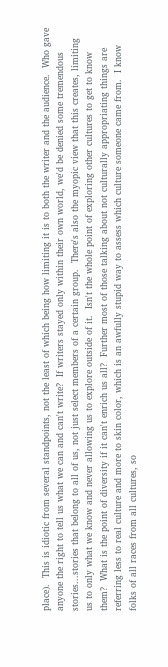place).  This is idiotic from several standpoints, not the least of which being how limiting it is to both the writer and the audience.  Who gave anyone the right to tell us what we can and can't write?  If writers stayed only within their own world, we'd be denied some tremendous stories...stories that belong to all of us, not just select members of a certain group.  There's also the myopic view that this creates, limiting us to only what we know and never allowing us to explore outside of it.  Isn't the whole point of exploring other cultures to get to know them?  What is the point of diversity if it can't enrich us all?  Further most of those talking about not culturally appropriating things are referring less to real culture and more to skin color, which is an awfully stupid way to assess which culture someone came from.  I know folks of all races from all cultures, so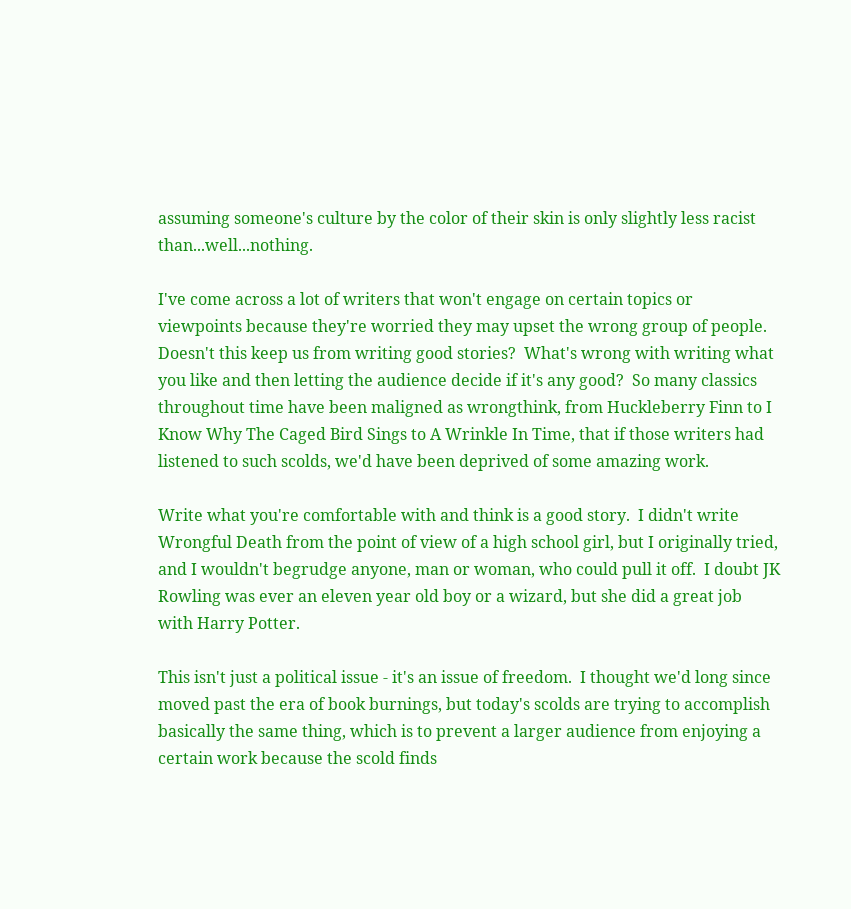assuming someone's culture by the color of their skin is only slightly less racist than...well...nothing.

I've come across a lot of writers that won't engage on certain topics or viewpoints because they're worried they may upset the wrong group of people.  Doesn't this keep us from writing good stories?  What's wrong with writing what you like and then letting the audience decide if it's any good?  So many classics throughout time have been maligned as wrongthink, from Huckleberry Finn to I Know Why The Caged Bird Sings to A Wrinkle In Time, that if those writers had listened to such scolds, we'd have been deprived of some amazing work.

Write what you're comfortable with and think is a good story.  I didn't write Wrongful Death from the point of view of a high school girl, but I originally tried, and I wouldn't begrudge anyone, man or woman, who could pull it off.  I doubt JK Rowling was ever an eleven year old boy or a wizard, but she did a great job with Harry Potter.

This isn't just a political issue - it's an issue of freedom.  I thought we'd long since moved past the era of book burnings, but today's scolds are trying to accomplish basically the same thing, which is to prevent a larger audience from enjoying a certain work because the scold finds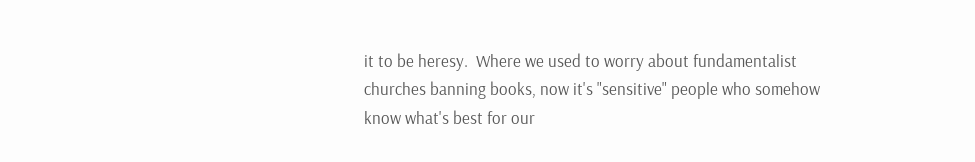it to be heresy.  Where we used to worry about fundamentalist churches banning books, now it's "sensitive" people who somehow know what's best for our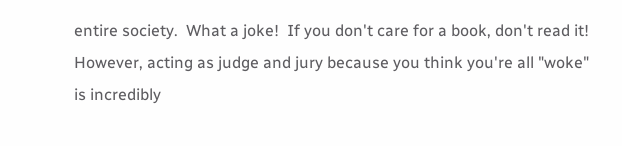entire society.  What a joke!  If you don't care for a book, don't read it!  However, acting as judge and jury because you think you're all "woke" is incredibly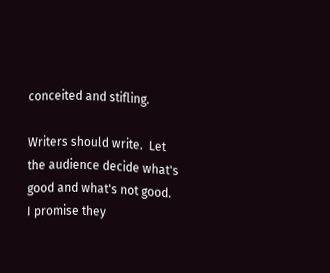conceited and stifling.

Writers should write.  Let the audience decide what's good and what's not good.  I promise they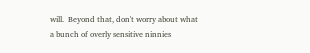will.  Beyond that, don't worry about what a bunch of overly sensitive ninnies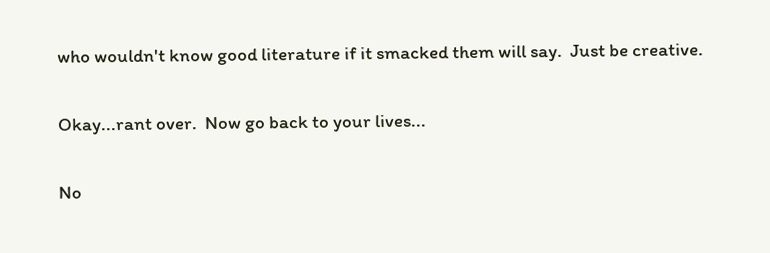who wouldn't know good literature if it smacked them will say.  Just be creative.

Okay...rant over.  Now go back to your lives...

No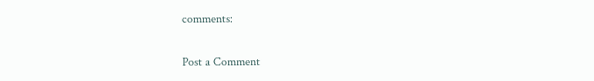comments:

Post a Comment